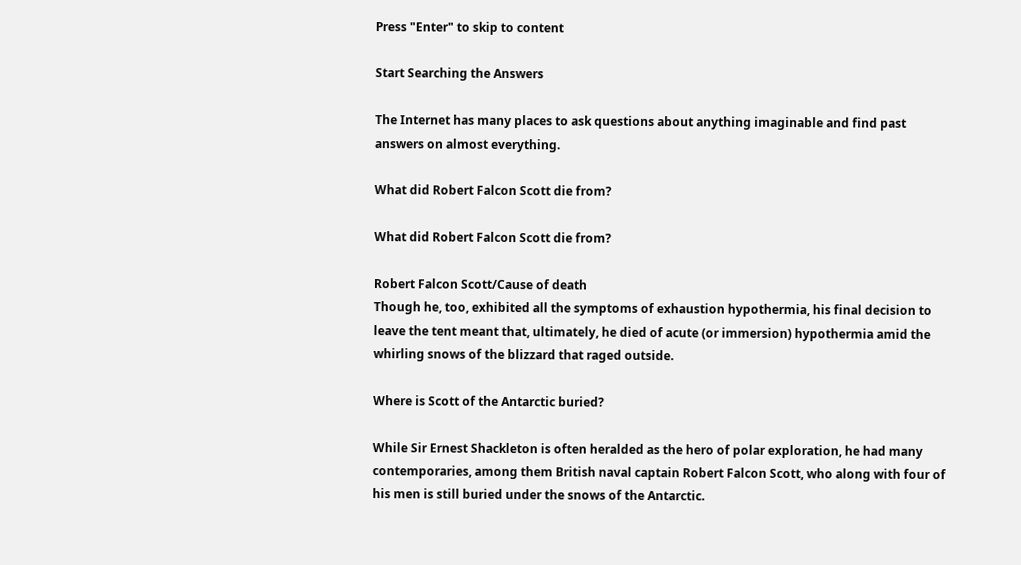Press "Enter" to skip to content

Start Searching the Answers

The Internet has many places to ask questions about anything imaginable and find past answers on almost everything.

What did Robert Falcon Scott die from?

What did Robert Falcon Scott die from?

Robert Falcon Scott/Cause of death
Though he, too, exhibited all the symptoms of exhaustion hypothermia, his final decision to leave the tent meant that, ultimately, he died of acute (or immersion) hypothermia amid the whirling snows of the blizzard that raged outside.

Where is Scott of the Antarctic buried?

While Sir Ernest Shackleton is often heralded as the hero of polar exploration, he had many contemporaries, among them British naval captain Robert Falcon Scott, who along with four of his men is still buried under the snows of the Antarctic.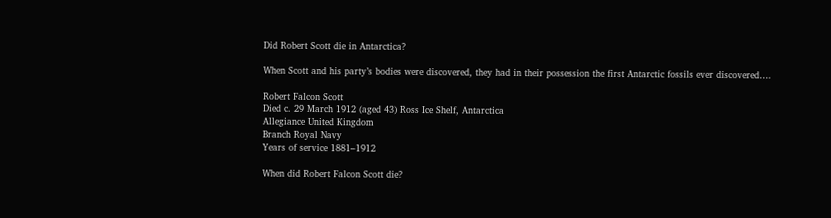Did Robert Scott die in Antarctica?

When Scott and his party’s bodies were discovered, they had in their possession the first Antarctic fossils ever discovered….

Robert Falcon Scott
Died c. 29 March 1912 (aged 43) Ross Ice Shelf, Antarctica
Allegiance United Kingdom
Branch Royal Navy
Years of service 1881–1912

When did Robert Falcon Scott die?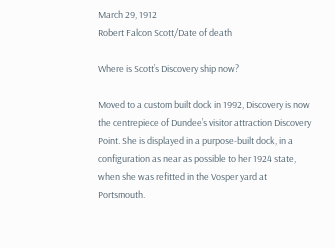March 29, 1912
Robert Falcon Scott/Date of death

Where is Scott’s Discovery ship now?

Moved to a custom built dock in 1992, Discovery is now the centrepiece of Dundee’s visitor attraction Discovery Point. She is displayed in a purpose-built dock, in a configuration as near as possible to her 1924 state, when she was refitted in the Vosper yard at Portsmouth.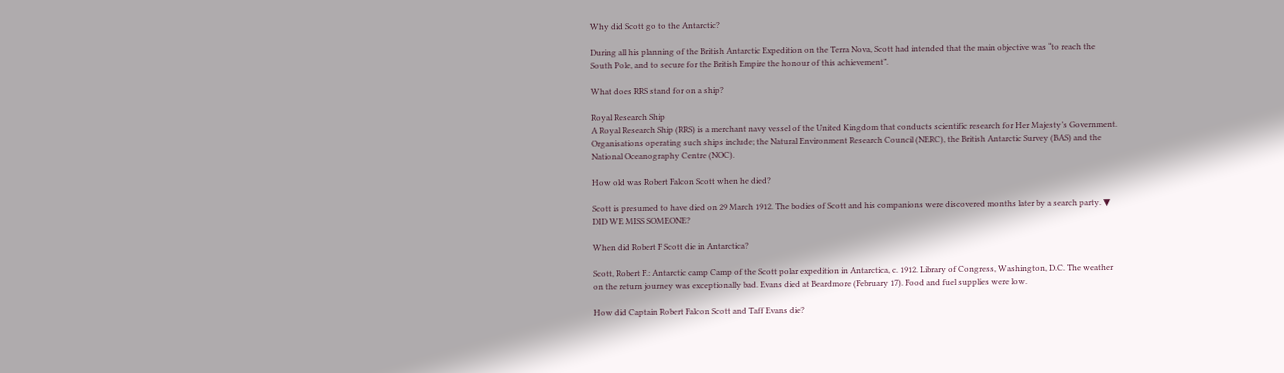Why did Scott go to the Antarctic?

During all his planning of the British Antarctic Expedition on the Terra Nova, Scott had intended that the main objective was “to reach the South Pole, and to secure for the British Empire the honour of this achievement”.

What does RRS stand for on a ship?

Royal Research Ship
A Royal Research Ship (RRS) is a merchant navy vessel of the United Kingdom that conducts scientific research for Her Majesty’s Government. Organisations operating such ships include; the Natural Environment Research Council (NERC), the British Antarctic Survey (BAS) and the National Oceanography Centre (NOC).

How old was Robert Falcon Scott when he died?

Scott is presumed to have died on 29 March 1912. The bodies of Scott and his companions were discovered months later by a search party. ▼ DID WE MISS SOMEONE?

When did Robert F Scott die in Antarctica?

Scott, Robert F.: Antarctic camp Camp of the Scott polar expedition in Antarctica, c. 1912. Library of Congress, Washington, D.C. The weather on the return journey was exceptionally bad. Evans died at Beardmore (February 17). Food and fuel supplies were low.

How did Captain Robert Falcon Scott and Taff Evans die?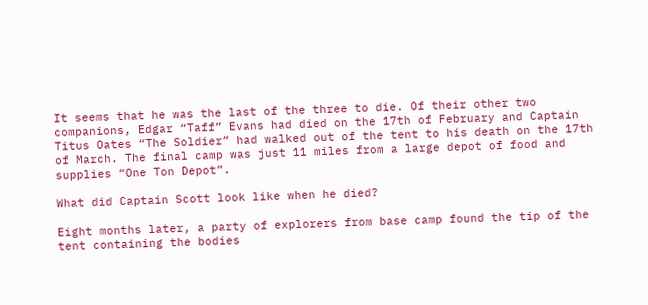It seems that he was the last of the three to die. Of their other two companions, Edgar “Taff” Evans had died on the 17th of February and Captain Titus Oates “The Soldier” had walked out of the tent to his death on the 17th of March. The final camp was just 11 miles from a large depot of food and supplies “One Ton Depot”.

What did Captain Scott look like when he died?

Eight months later, a party of explorers from base camp found the tip of the tent containing the bodies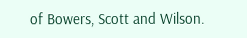of Bowers, Scott and Wilson.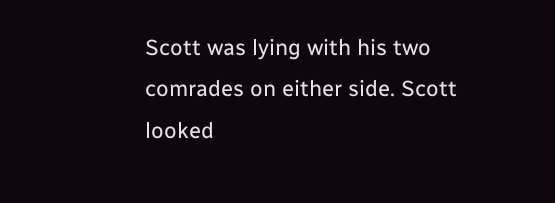Scott was lying with his two comrades on either side. Scott looked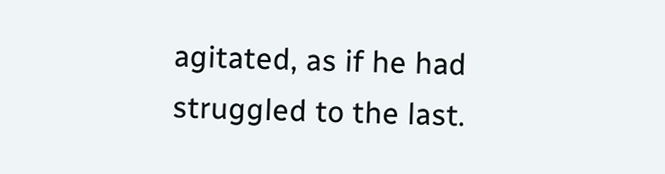agitated, as if he had struggled to the last.